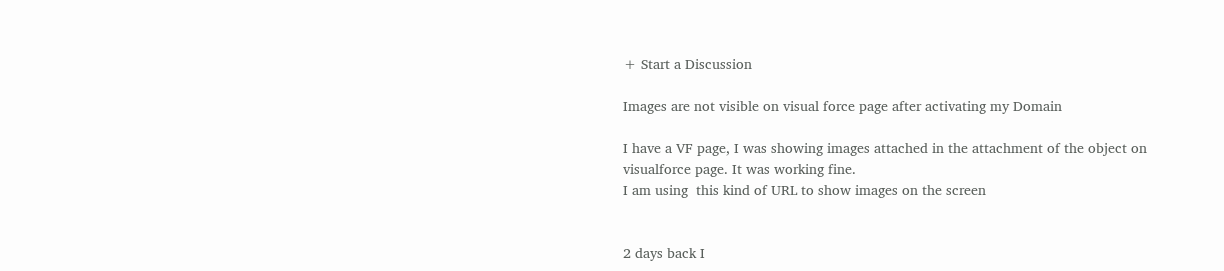+ Start a Discussion

Images are not visible on visual force page after activating my Domain

I have a VF page, I was showing images attached in the attachment of the object on visualforce page. It was working fine.
I am using  this kind of URL to show images on the screen


2 days back I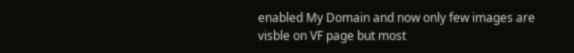enabled My Domain and now only few images are visble on VF page but most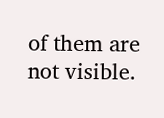of them are not visible.